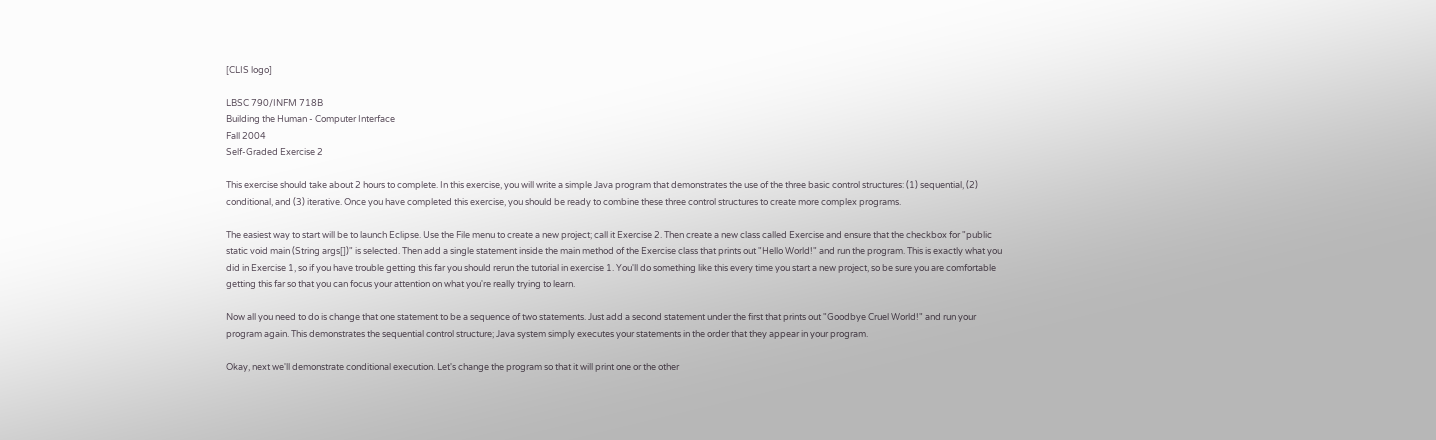[CLIS logo]

LBSC 790/INFM 718B
Building the Human - Computer Interface
Fall 2004
Self-Graded Exercise 2

This exercise should take about 2 hours to complete. In this exercise, you will write a simple Java program that demonstrates the use of the three basic control structures: (1) sequential, (2) conditional, and (3) iterative. Once you have completed this exercise, you should be ready to combine these three control structures to create more complex programs.

The easiest way to start will be to launch Eclipse. Use the File menu to create a new project; call it Exercise 2. Then create a new class called Exercise and ensure that the checkbox for "public static void main (String args[])" is selected. Then add a single statement inside the main method of the Exercise class that prints out "Hello World!" and run the program. This is exactly what you did in Exercise 1, so if you have trouble getting this far you should rerun the tutorial in exercise 1. You'll do something like this every time you start a new project, so be sure you are comfortable getting this far so that you can focus your attention on what you're really trying to learn.

Now all you need to do is change that one statement to be a sequence of two statements. Just add a second statement under the first that prints out "Goodbye Cruel World!" and run your program again. This demonstrates the sequential control structure; Java system simply executes your statements in the order that they appear in your program.

Okay, next we'll demonstrate conditional execution. Let's change the program so that it will print one or the other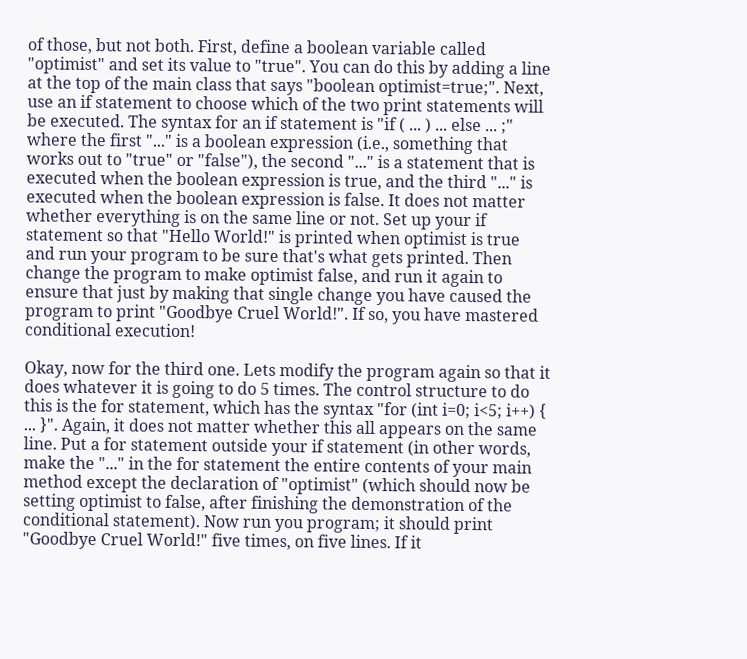of those, but not both. First, define a boolean variable called "optimist" and set its value to "true". You can do this by adding a line at the top of the main class that says "boolean optimist=true;". Next, use an if statement to choose which of the two print statements will be executed. The syntax for an if statement is "if ( ... ) ... else ... ;" where the first "..." is a boolean expression (i.e., something that works out to "true" or "false"), the second "..." is a statement that is executed when the boolean expression is true, and the third "..." is executed when the boolean expression is false. It does not matter whether everything is on the same line or not. Set up your if statement so that "Hello World!" is printed when optimist is true and run your program to be sure that's what gets printed. Then change the program to make optimist false, and run it again to ensure that just by making that single change you have caused the program to print "Goodbye Cruel World!". If so, you have mastered conditional execution!

Okay, now for the third one. Lets modify the program again so that it does whatever it is going to do 5 times. The control structure to do this is the for statement, which has the syntax "for (int i=0; i<5; i++) { ... }". Again, it does not matter whether this all appears on the same line. Put a for statement outside your if statement (in other words, make the "..." in the for statement the entire contents of your main method except the declaration of "optimist" (which should now be setting optimist to false, after finishing the demonstration of the conditional statement). Now run you program; it should print "Goodbye Cruel World!" five times, on five lines. If it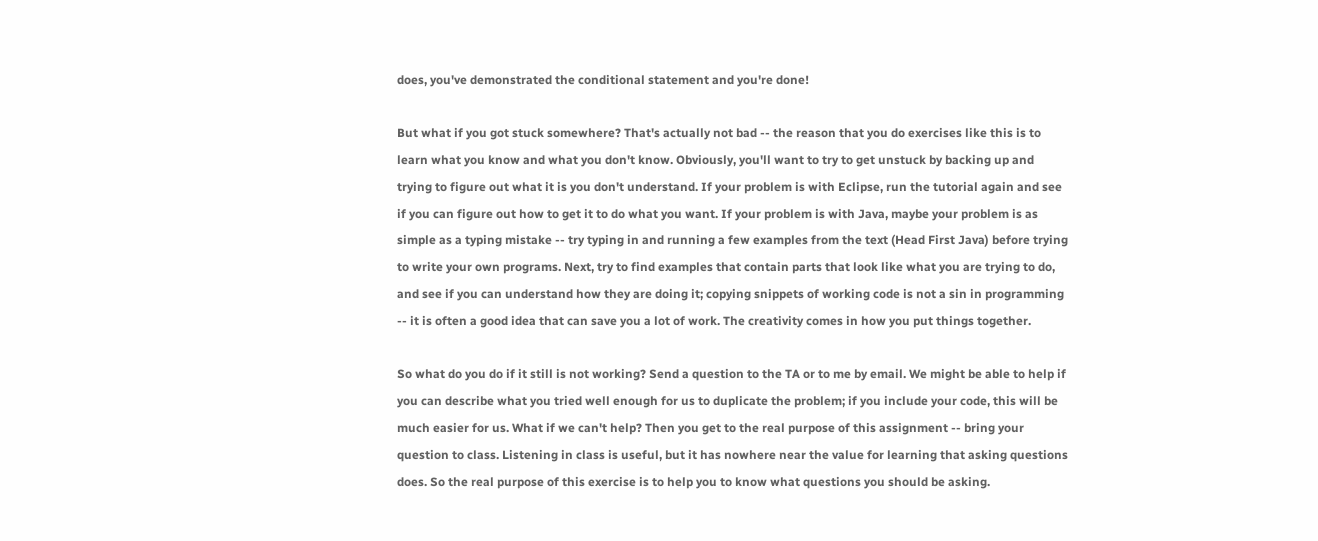does, you've demonstrated the conditional statement and you're done!

But what if you got stuck somewhere? That's actually not bad -- the reason that you do exercises like this is to learn what you know and what you don't know. Obviously, you'll want to try to get unstuck by backing up and trying to figure out what it is you don't understand. If your problem is with Eclipse, run the tutorial again and see if you can figure out how to get it to do what you want. If your problem is with Java, maybe your problem is as simple as a typing mistake -- try typing in and running a few examples from the text (Head First Java) before trying to write your own programs. Next, try to find examples that contain parts that look like what you are trying to do, and see if you can understand how they are doing it; copying snippets of working code is not a sin in programming -- it is often a good idea that can save you a lot of work. The creativity comes in how you put things together.

So what do you do if it still is not working? Send a question to the TA or to me by email. We might be able to help if you can describe what you tried well enough for us to duplicate the problem; if you include your code, this will be much easier for us. What if we can't help? Then you get to the real purpose of this assignment -- bring your question to class. Listening in class is useful, but it has nowhere near the value for learning that asking questions does. So the real purpose of this exercise is to help you to know what questions you should be asking.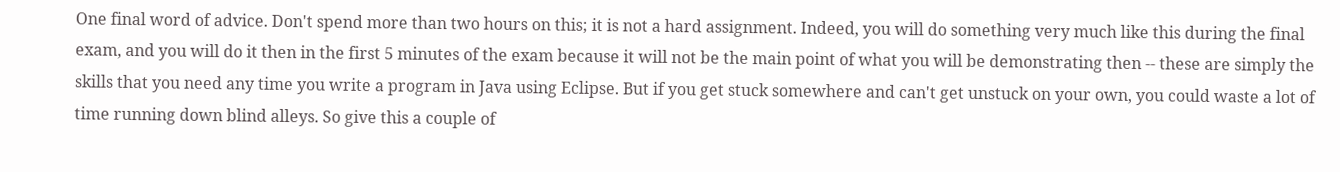One final word of advice. Don't spend more than two hours on this; it is not a hard assignment. Indeed, you will do something very much like this during the final exam, and you will do it then in the first 5 minutes of the exam because it will not be the main point of what you will be demonstrating then -- these are simply the skills that you need any time you write a program in Java using Eclipse. But if you get stuck somewhere and can't get unstuck on your own, you could waste a lot of time running down blind alleys. So give this a couple of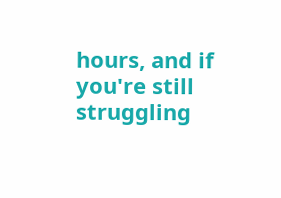hours, and if you're still struggling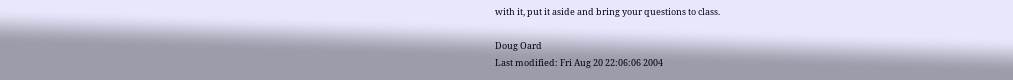with it, put it aside and bring your questions to class.

Doug Oard
Last modified: Fri Aug 20 22:06:06 2004